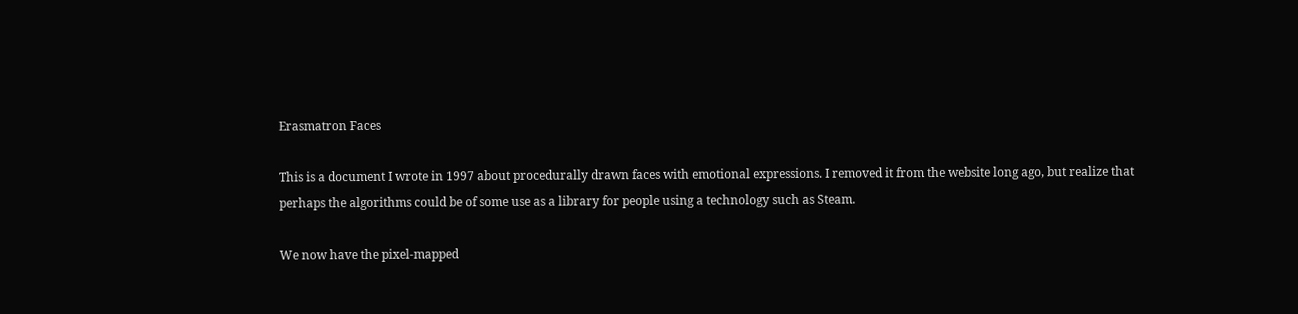Erasmatron Faces

This is a document I wrote in 1997 about procedurally drawn faces with emotional expressions. I removed it from the website long ago, but realize that perhaps the algorithms could be of some use as a library for people using a technology such as Steam.

We now have the pixel-mapped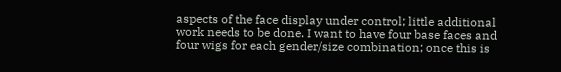aspects of the face display under control; little additional work needs to be done. I want to have four base faces and four wigs for each gender/size combination; once this is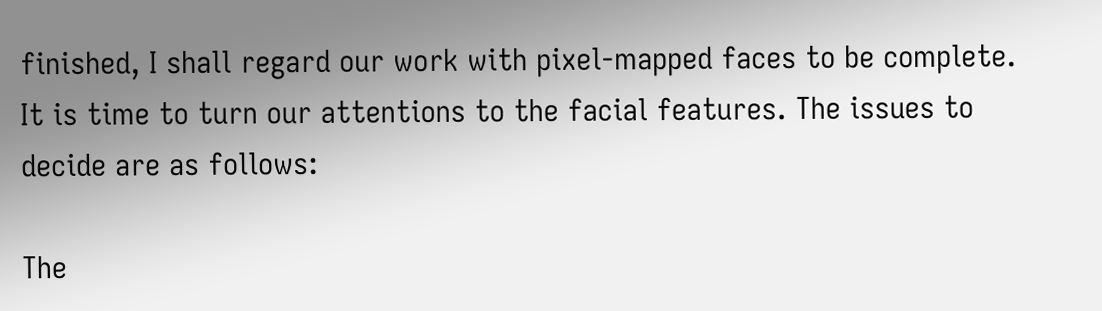finished, I shall regard our work with pixel-mapped faces to be complete. It is time to turn our attentions to the facial features. The issues to decide are as follows:

The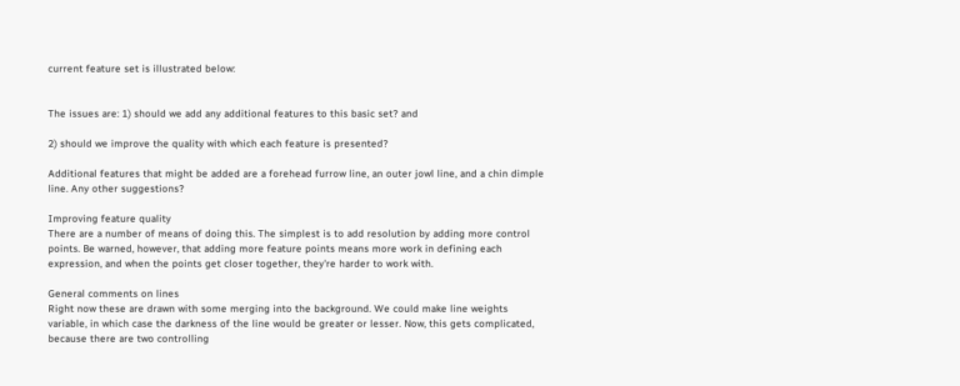current feature set is illustrated below:


The issues are: 1) should we add any additional features to this basic set? and

2) should we improve the quality with which each feature is presented?

Additional features that might be added are a forehead furrow line, an outer jowl line, and a chin dimple line. Any other suggestions?

Improving feature quality
There are a number of means of doing this. The simplest is to add resolution by adding more control points. Be warned, however, that adding more feature points means more work in defining each expression, and when the points get closer together, they're harder to work with.

General comments on lines
Right now these are drawn with some merging into the background. We could make line weights variable, in which case the darkness of the line would be greater or lesser. Now, this gets complicated, because there are two controlling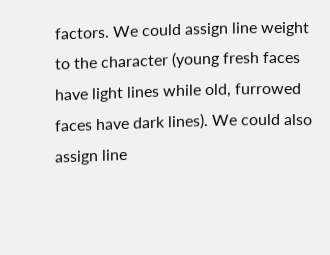factors. We could assign line weight to the character (young fresh faces have light lines while old, furrowed faces have dark lines). We could also assign line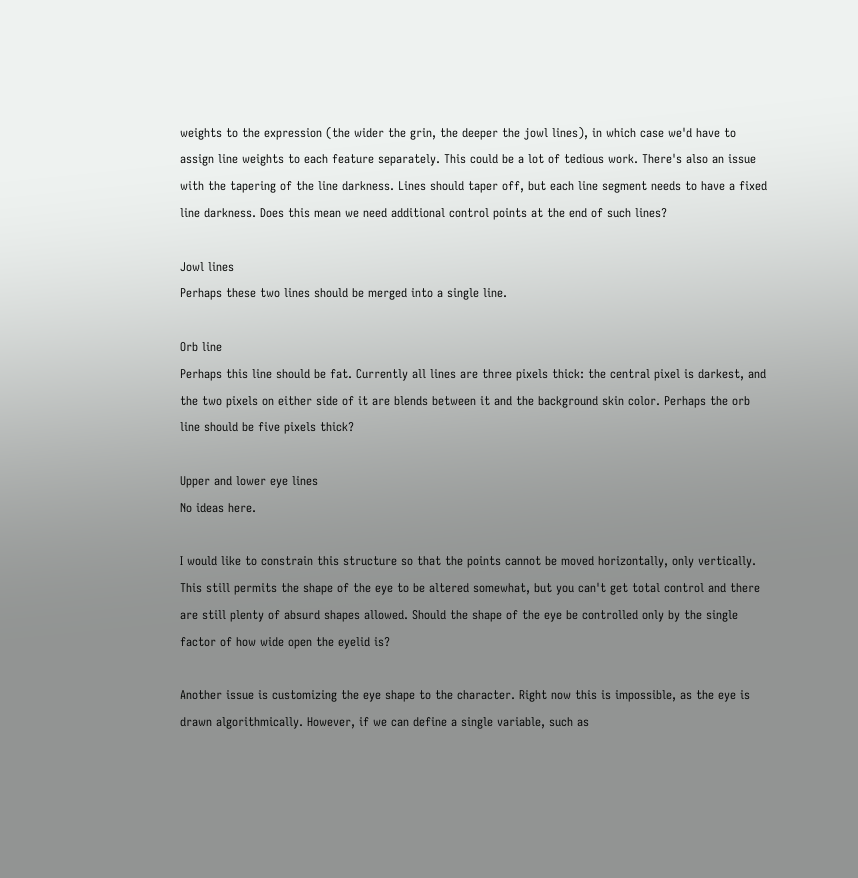weights to the expression (the wider the grin, the deeper the jowl lines), in which case we'd have to assign line weights to each feature separately. This could be a lot of tedious work. There's also an issue with the tapering of the line darkness. Lines should taper off, but each line segment needs to have a fixed line darkness. Does this mean we need additional control points at the end of such lines?

Jowl lines
Perhaps these two lines should be merged into a single line.

Orb line
Perhaps this line should be fat. Currently all lines are three pixels thick: the central pixel is darkest, and the two pixels on either side of it are blends between it and the background skin color. Perhaps the orb line should be five pixels thick?

Upper and lower eye lines
No ideas here.

I would like to constrain this structure so that the points cannot be moved horizontally, only vertically. This still permits the shape of the eye to be altered somewhat, but you can't get total control and there are still plenty of absurd shapes allowed. Should the shape of the eye be controlled only by the single factor of how wide open the eyelid is?

Another issue is customizing the eye shape to the character. Right now this is impossible, as the eye is drawn algorithmically. However, if we can define a single variable, such as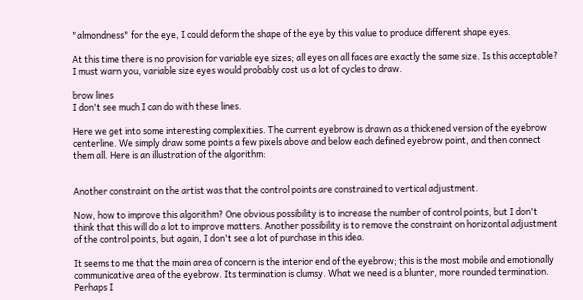"almondness" for the eye, I could deform the shape of the eye by this value to produce different shape eyes.

At this time there is no provision for variable eye sizes; all eyes on all faces are exactly the same size. Is this acceptable? I must warn you, variable size eyes would probably cost us a lot of cycles to draw.

brow lines
I don't see much I can do with these lines.

Here we get into some interesting complexities. The current eyebrow is drawn as a thickened version of the eyebrow centerline. We simply draw some points a few pixels above and below each defined eyebrow point, and then connect them all. Here is an illustration of the algorithm:


Another constraint on the artist was that the control points are constrained to vertical adjustment.

Now, how to improve this algorithm? One obvious possibility is to increase the number of control points, but I don't think that this will do a lot to improve matters. Another possibility is to remove the constraint on horizontal adjustment of the control points, but again, I don't see a lot of purchase in this idea.

It seems to me that the main area of concern is the interior end of the eyebrow; this is the most mobile and emotionally communicative area of the eyebrow. Its termination is clumsy. What we need is a blunter, more rounded termination. Perhaps I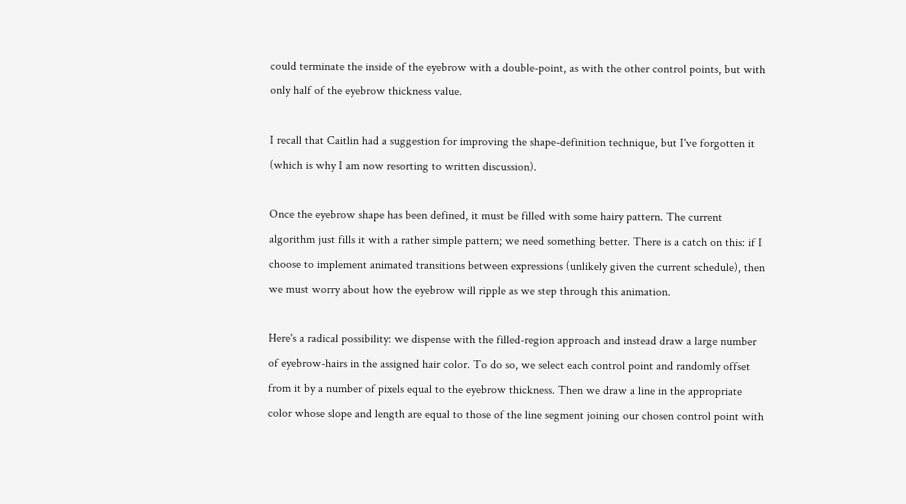could terminate the inside of the eyebrow with a double-point, as with the other control points, but with only half of the eyebrow thickness value.

I recall that Caitlin had a suggestion for improving the shape-definition technique, but I've forgotten it (which is why I am now resorting to written discussion).

Once the eyebrow shape has been defined, it must be filled with some hairy pattern. The current algorithm just fills it with a rather simple pattern; we need something better. There is a catch on this: if I choose to implement animated transitions between expressions (unlikely given the current schedule), then we must worry about how the eyebrow will ripple as we step through this animation.

Here's a radical possibility: we dispense with the filled-region approach and instead draw a large number of eyebrow-hairs in the assigned hair color. To do so, we select each control point and randomly offset from it by a number of pixels equal to the eyebrow thickness. Then we draw a line in the appropriate color whose slope and length are equal to those of the line segment joining our chosen control point with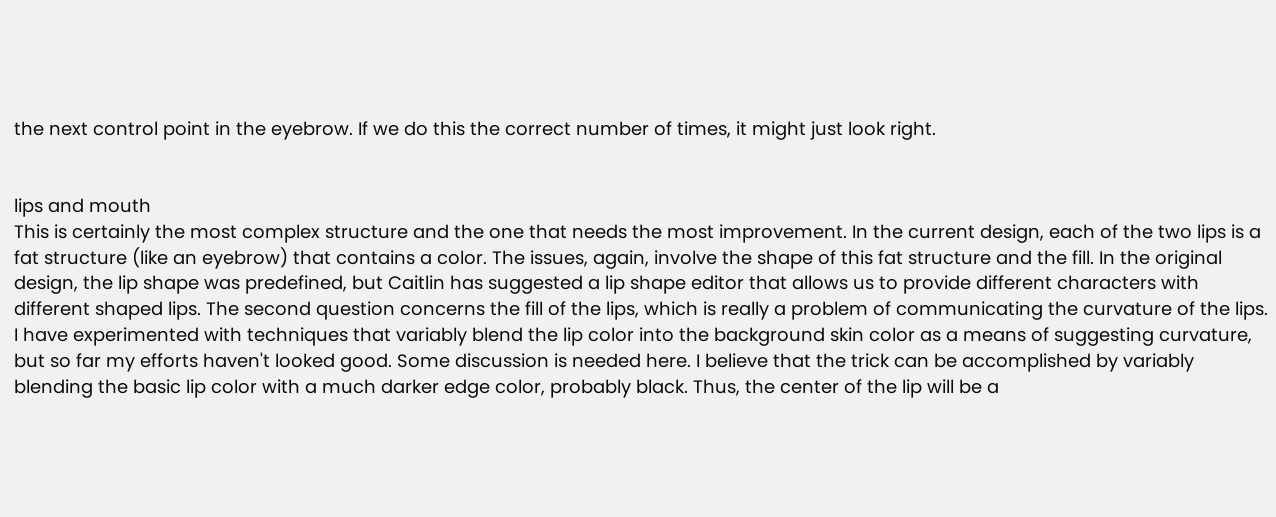the next control point in the eyebrow. If we do this the correct number of times, it might just look right.


lips and mouth
This is certainly the most complex structure and the one that needs the most improvement. In the current design, each of the two lips is a fat structure (like an eyebrow) that contains a color. The issues, again, involve the shape of this fat structure and the fill. In the original design, the lip shape was predefined, but Caitlin has suggested a lip shape editor that allows us to provide different characters with different shaped lips. The second question concerns the fill of the lips, which is really a problem of communicating the curvature of the lips. I have experimented with techniques that variably blend the lip color into the background skin color as a means of suggesting curvature, but so far my efforts haven't looked good. Some discussion is needed here. I believe that the trick can be accomplished by variably blending the basic lip color with a much darker edge color, probably black. Thus, the center of the lip will be a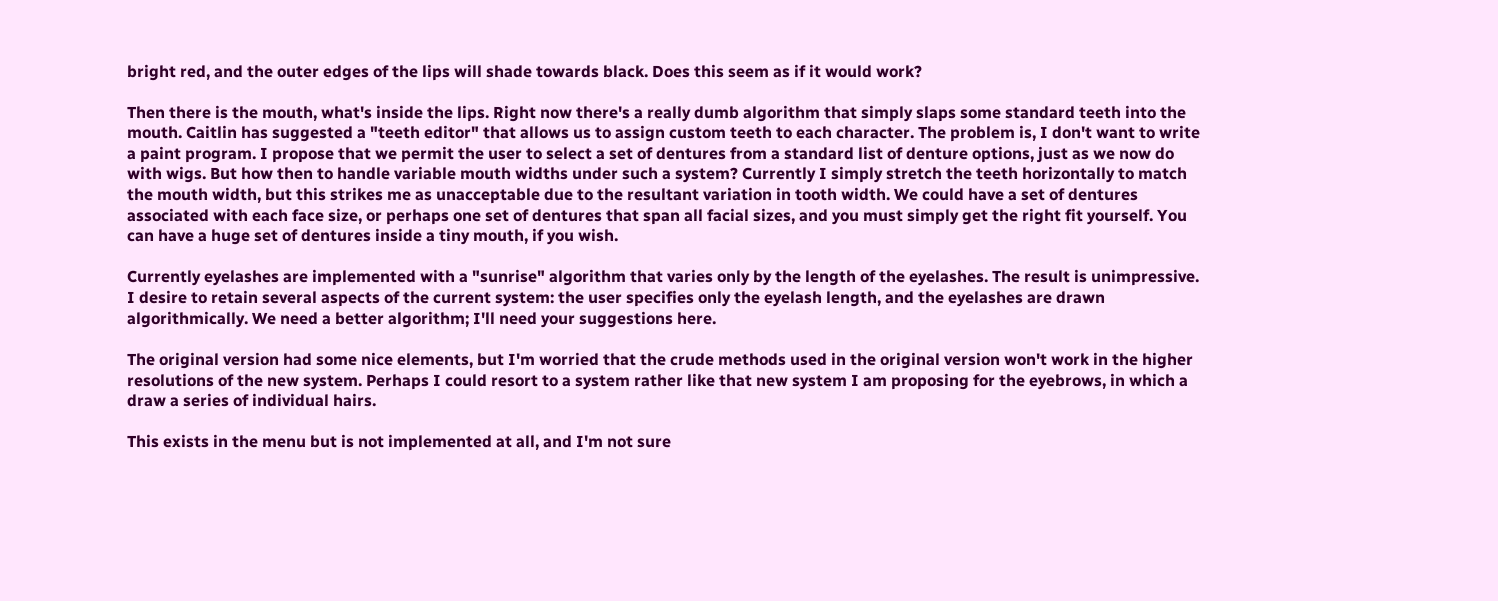bright red, and the outer edges of the lips will shade towards black. Does this seem as if it would work?

Then there is the mouth, what's inside the lips. Right now there's a really dumb algorithm that simply slaps some standard teeth into the mouth. Caitlin has suggested a "teeth editor" that allows us to assign custom teeth to each character. The problem is, I don't want to write a paint program. I propose that we permit the user to select a set of dentures from a standard list of denture options, just as we now do with wigs. But how then to handle variable mouth widths under such a system? Currently I simply stretch the teeth horizontally to match the mouth width, but this strikes me as unacceptable due to the resultant variation in tooth width. We could have a set of dentures associated with each face size, or perhaps one set of dentures that span all facial sizes, and you must simply get the right fit yourself. You can have a huge set of dentures inside a tiny mouth, if you wish.

Currently eyelashes are implemented with a "sunrise" algorithm that varies only by the length of the eyelashes. The result is unimpressive. I desire to retain several aspects of the current system: the user specifies only the eyelash length, and the eyelashes are drawn algorithmically. We need a better algorithm; I'll need your suggestions here.

The original version had some nice elements, but I'm worried that the crude methods used in the original version won't work in the higher resolutions of the new system. Perhaps I could resort to a system rather like that new system I am proposing for the eyebrows, in which a draw a series of individual hairs.

This exists in the menu but is not implemented at all, and I'm not sure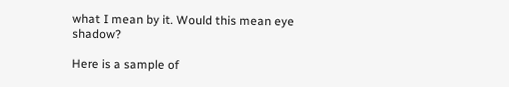what I mean by it. Would this mean eye shadow?

Here is a sample of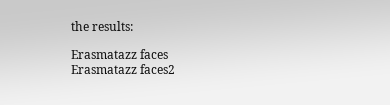the results:

Erasmatazz faces
Erasmatazz faces2